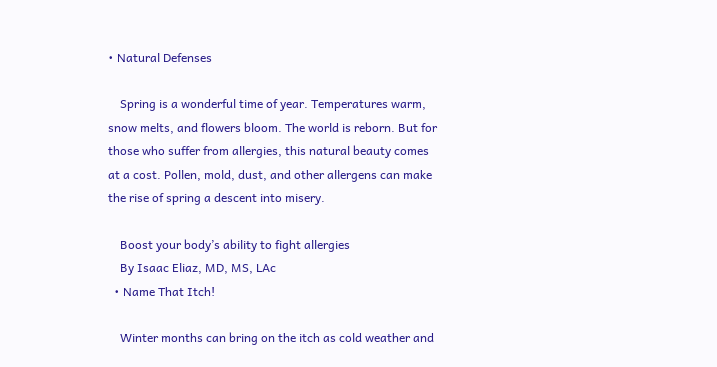• Natural Defenses

    Spring is a wonderful time of year. Temperatures warm, snow melts, and flowers bloom. The world is reborn. But for those who suffer from allergies, this natural beauty comes at a cost. Pollen, mold, dust, and other allergens can make the rise of spring a descent into misery.

    Boost your body’s ability to fight allergies
    By Isaac Eliaz, MD, MS, LAc
  • Name That Itch!

    Winter months can bring on the itch as cold weather and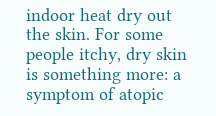indoor heat dry out the skin. For some people itchy, dry skin is something more: a symptom of atopic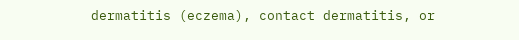dermatitis (eczema), contact dermatitis, or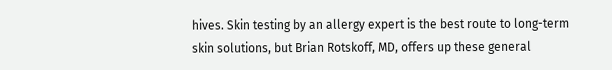hives. Skin testing by an allergy expert is the best route to long-term skin solutions, but Brian Rotskoff, MD, offers up these general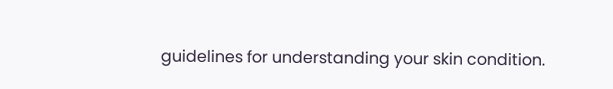guidelines for understanding your skin condition.